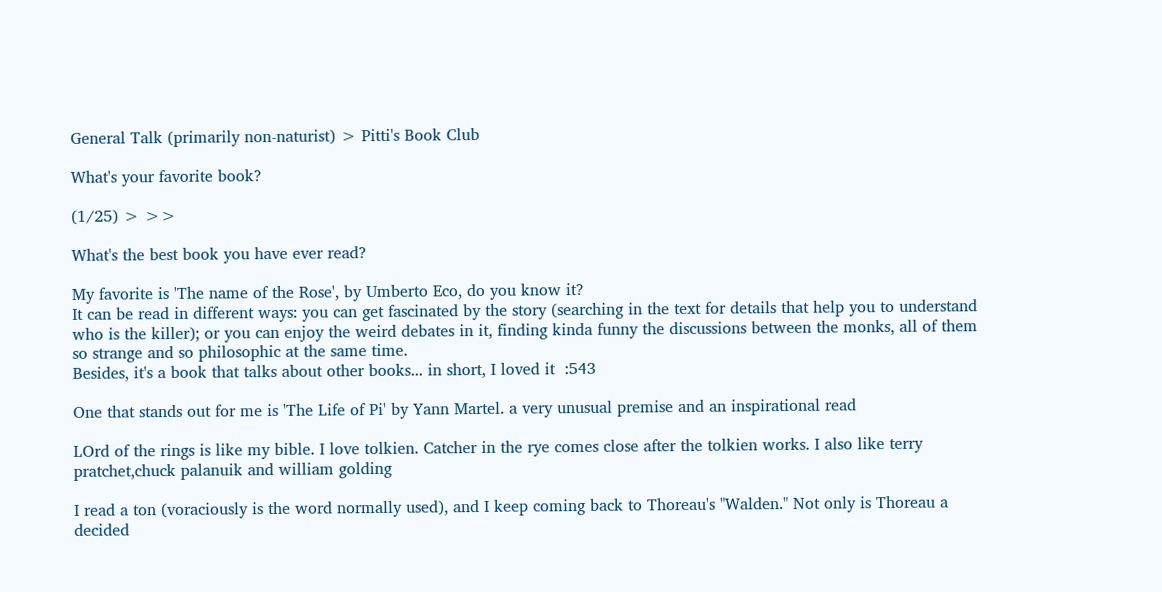General Talk (primarily non-naturist) > Pitti's Book Club

What's your favorite book?

(1/25) > >>

What's the best book you have ever read?

My favorite is 'The name of the Rose', by Umberto Eco, do you know it?
It can be read in different ways: you can get fascinated by the story (searching in the text for details that help you to understand who is the killer); or you can enjoy the weird debates in it, finding kinda funny the discussions between the monks, all of them so strange and so philosophic at the same time.
Besides, it's a book that talks about other books... in short, I loved it  :543

One that stands out for me is 'The Life of Pi' by Yann Martel. a very unusual premise and an inspirational read

LOrd of the rings is like my bible. I love tolkien. Catcher in the rye comes close after the tolkien works. I also like terry pratchet,chuck palanuik and william golding

I read a ton (voraciously is the word normally used), and I keep coming back to Thoreau's "Walden." Not only is Thoreau a decided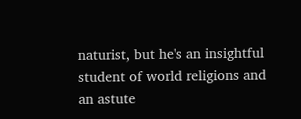naturist, but he's an insightful student of world religions and an astute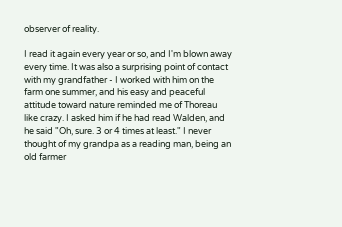observer of reality.

I read it again every year or so, and I'm blown away every time. It was also a surprising point of contact with my grandfather - I worked with him on the farm one summer, and his easy and peaceful attitude toward nature reminded me of Thoreau like crazy. I asked him if he had read Walden, and he said "Oh, sure. 3 or 4 times at least." I never thought of my grandpa as a reading man, being an old farmer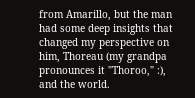from Amarillo, but the man had some deep insights that changed my perspective on him, Thoreau (my grandpa pronounces it "Thoroo," :), and the world.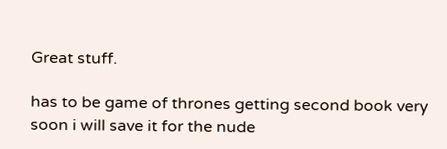Great stuff.

has to be game of thrones getting second book very soon i will save it for the nude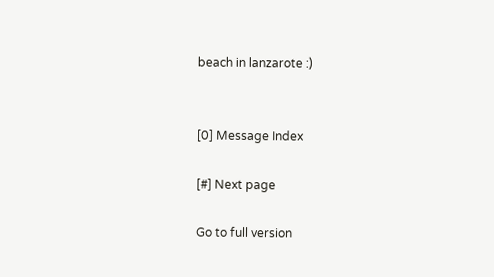beach in lanzarote :)


[0] Message Index

[#] Next page

Go to full version